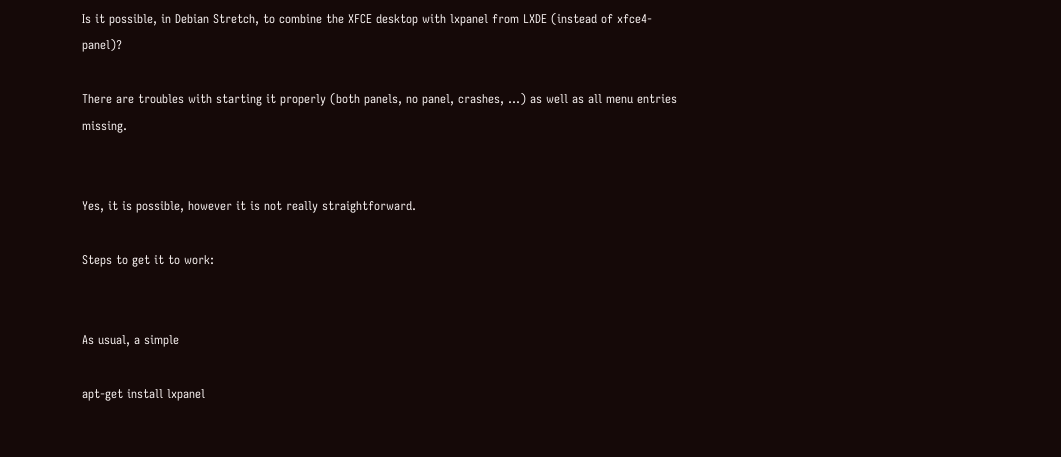Is it possible, in Debian Stretch, to combine the XFCE desktop with lxpanel from LXDE (instead of xfce4-panel)?

There are troubles with starting it properly (both panels, no panel, crashes, ...) as well as all menu entries missing.


Yes, it is possible, however it is not really straightforward.

Steps to get it to work:


As usual, a simple

apt-get install lxpanel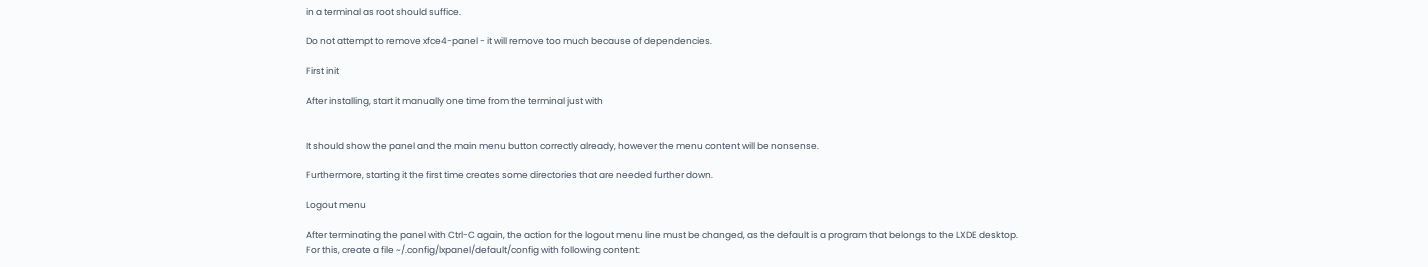in a terminal as root should suffice.

Do not attempt to remove xfce4-panel - it will remove too much because of dependencies.

First init

After installing, start it manually one time from the terminal just with


It should show the panel and the main menu button correctly already, however the menu content will be nonsense.

Furthermore, starting it the first time creates some directories that are needed further down.

Logout menu

After terminating the panel with Ctrl-C again, the action for the logout menu line must be changed, as the default is a program that belongs to the LXDE desktop.
For this, create a file ~/.config/lxpanel/default/config with following content: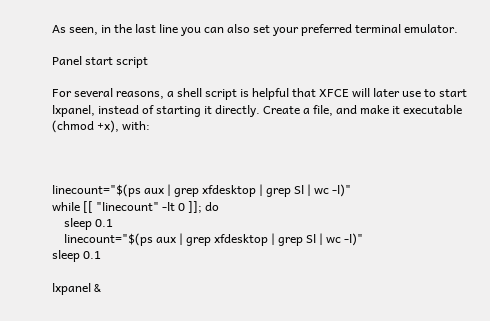As seen, in the last line you can also set your preferred terminal emulator.

Panel start script

For several reasons, a shell script is helpful that XFCE will later use to start lxpanel, instead of starting it directly. Create a file, and make it executable (chmod +x), with:



linecount="$(ps aux | grep xfdesktop | grep Sl | wc -l)"
while [[ "linecount" -lt 0 ]]; do
    sleep 0.1
    linecount="$(ps aux | grep xfdesktop | grep Sl | wc -l)"
sleep 0.1

lxpanel &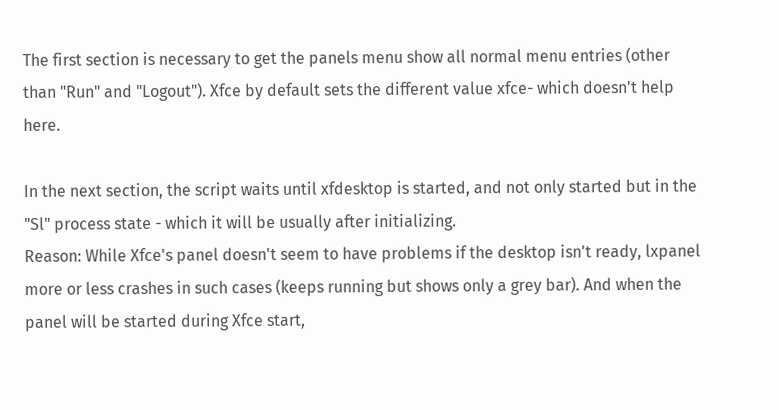The first section is necessary to get the panels menu show all normal menu entries (other than "Run" and "Logout"). Xfce by default sets the different value xfce- which doesn't help here.

In the next section, the script waits until xfdesktop is started, and not only started but in the "Sl" process state - which it will be usually after initializing.
Reason: While Xfce's panel doesn't seem to have problems if the desktop isn't ready, lxpanel more or less crashes in such cases (keeps running but shows only a grey bar). And when the panel will be started during Xfce start,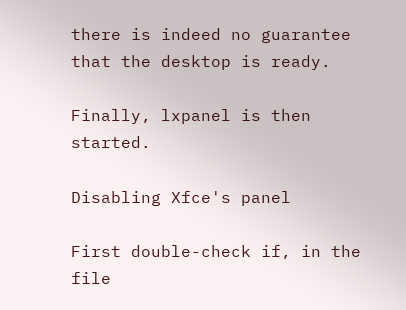there is indeed no guarantee that the desktop is ready.

Finally, lxpanel is then started.

Disabling Xfce's panel

First double-check if, in the file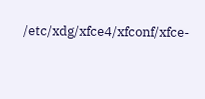/etc/xdg/xfce4/xfconf/xfce-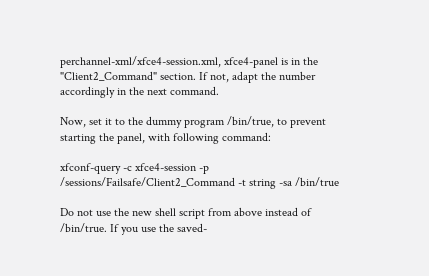perchannel-xml/xfce4-session.xml, xfce4-panel is in the "Client2_Command" section. If not, adapt the number accordingly in the next command.

Now, set it to the dummy program /bin/true, to prevent starting the panel, with following command:

xfconf-query -c xfce4-session -p /sessions/Failsafe/Client2_Command -t string -sa /bin/true

Do not use the new shell script from above instead of /bin/true. If you use the saved-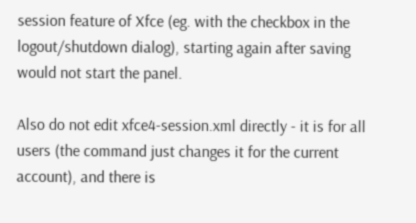session feature of Xfce (eg. with the checkbox in the logout/shutdown dialog), starting again after saving would not start the panel.

Also do not edit xfce4-session.xml directly - it is for all users (the command just changes it for the current account), and there is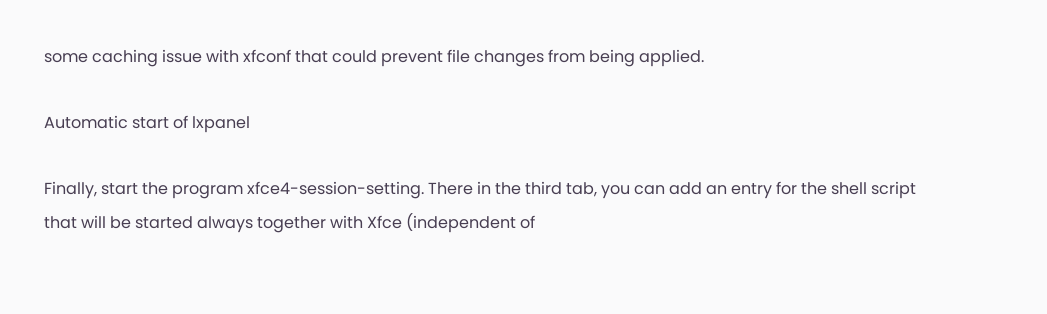some caching issue with xfconf that could prevent file changes from being applied.

Automatic start of lxpanel

Finally, start the program xfce4-session-setting. There in the third tab, you can add an entry for the shell script that will be started always together with Xfce (independent of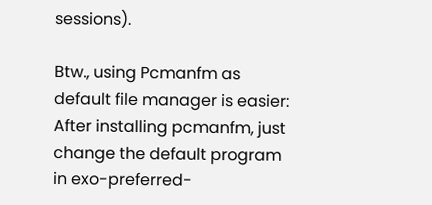sessions).

Btw., using Pcmanfm as default file manager is easier:
After installing pcmanfm, just change the default program in exo-preferred-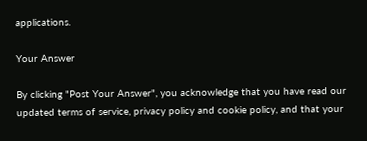applications.

Your Answer

By clicking "Post Your Answer", you acknowledge that you have read our updated terms of service, privacy policy and cookie policy, and that your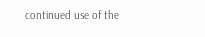continued use of the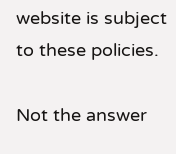website is subject to these policies.

Not the answer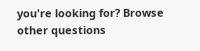you're looking for? Browse other questions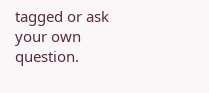tagged or ask your own question.